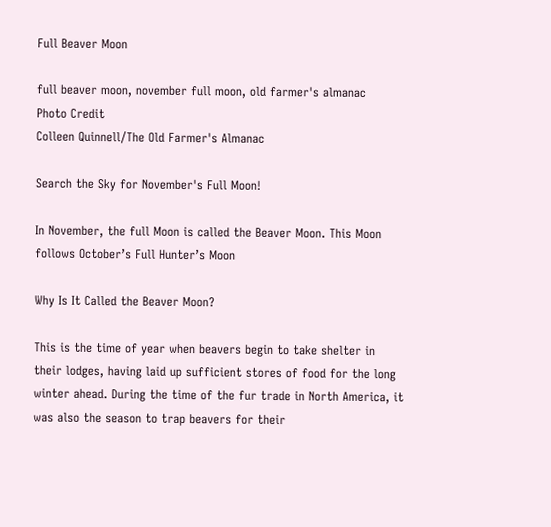Full Beaver Moon

full beaver moon, november full moon, old farmer's almanac
Photo Credit
Colleen Quinnell/The Old Farmer's Almanac

Search the Sky for November's Full Moon!

In November, the full Moon is called the Beaver Moon. This Moon follows October’s Full Hunter’s Moon

Why Is It Called the Beaver Moon?

This is the time of year when beavers begin to take shelter in their lodges, having laid up sufficient stores of food for the long winter ahead. During the time of the fur trade in North America, it was also the season to trap beavers for their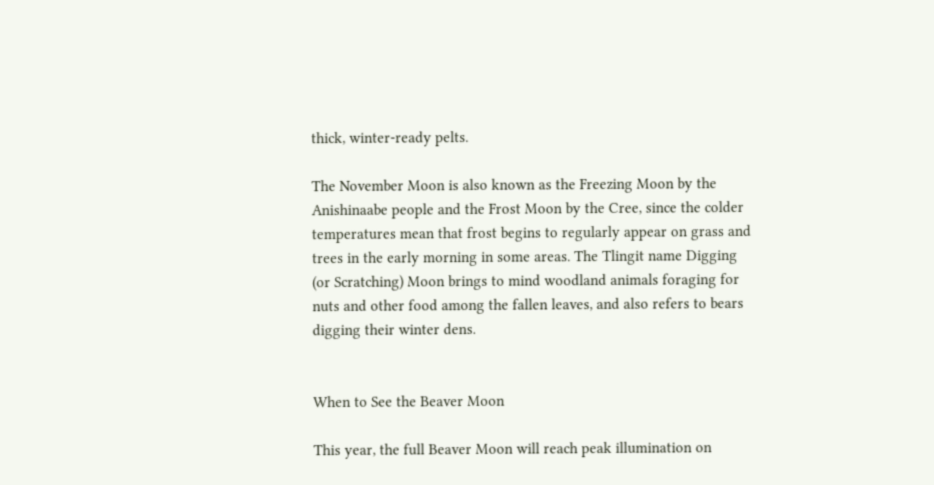thick, winter-ready pelts.

The November Moon is also known as the Freezing Moon by the Anishinaabe people and the Frost Moon by the Cree, since the colder temperatures mean that frost begins to regularly appear on grass and trees in the early morning in some areas. The Tlingit name Digging (or Scratching) Moon brings to mind woodland animals foraging for nuts and other food among the fallen leaves, and also refers to bears digging their winter dens.


When to See the Beaver Moon

This year, the full Beaver Moon will reach peak illumination on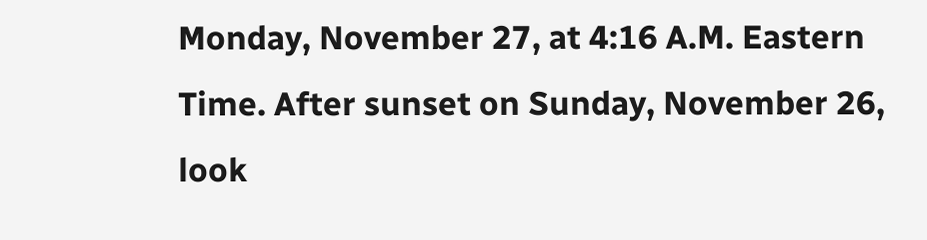Monday, November 27, at 4:16 A.M. Eastern Time. After sunset on Sunday, November 26, look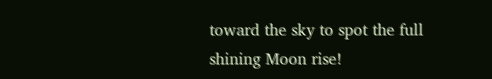toward the sky to spot the full shining Moon rise!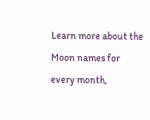Learn more about the Moon names for every month,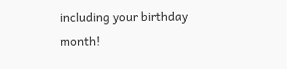including your birthday month!